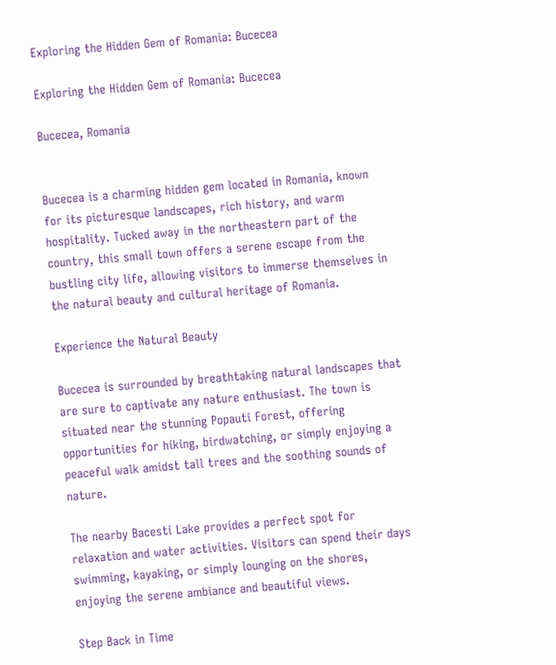Exploring the Hidden Gem of Romania: Bucecea

Exploring the Hidden Gem of Romania: Bucecea

Bucecea, Romania


Bucecea is a charming hidden gem located in Romania, known for its picturesque landscapes, rich history, and warm hospitality. Tucked away in the northeastern part of the country, this small town offers a serene escape from the bustling city life, allowing visitors to immerse themselves in the natural beauty and cultural heritage of Romania.

Experience the Natural Beauty

Bucecea is surrounded by breathtaking natural landscapes that are sure to captivate any nature enthusiast. The town is situated near the stunning Popauti Forest, offering opportunities for hiking, birdwatching, or simply enjoying a peaceful walk amidst tall trees and the soothing sounds of nature.

The nearby Bacesti Lake provides a perfect spot for relaxation and water activities. Visitors can spend their days swimming, kayaking, or simply lounging on the shores, enjoying the serene ambiance and beautiful views.

Step Back in Time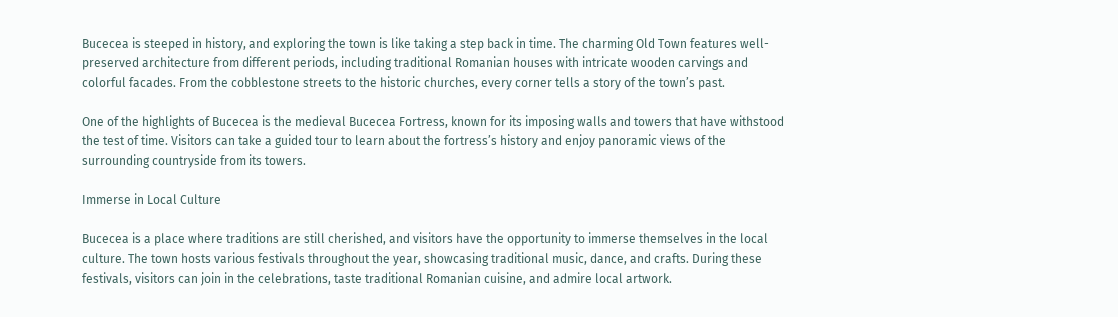Bucecea is steeped in history, and exploring the town is like taking a step back in time. The charming Old Town features well-preserved architecture from different periods, including traditional Romanian houses with intricate wooden carvings and colorful facades. From the cobblestone streets to the historic churches, every corner tells a story of the town’s past.

One of the highlights of Bucecea is the medieval Bucecea Fortress, known for its imposing walls and towers that have withstood the test of time. Visitors can take a guided tour to learn about the fortress’s history and enjoy panoramic views of the surrounding countryside from its towers.

Immerse in Local Culture

Bucecea is a place where traditions are still cherished, and visitors have the opportunity to immerse themselves in the local culture. The town hosts various festivals throughout the year, showcasing traditional music, dance, and crafts. During these festivals, visitors can join in the celebrations, taste traditional Romanian cuisine, and admire local artwork.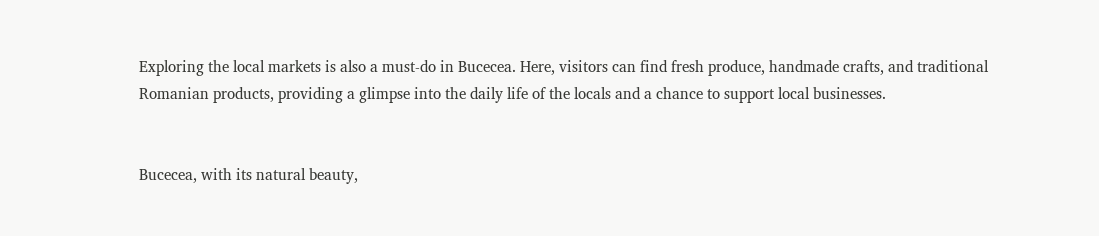Exploring the local markets is also a must-do in Bucecea. Here, visitors can find fresh produce, handmade crafts, and traditional Romanian products, providing a glimpse into the daily life of the locals and a chance to support local businesses.


Bucecea, with its natural beauty,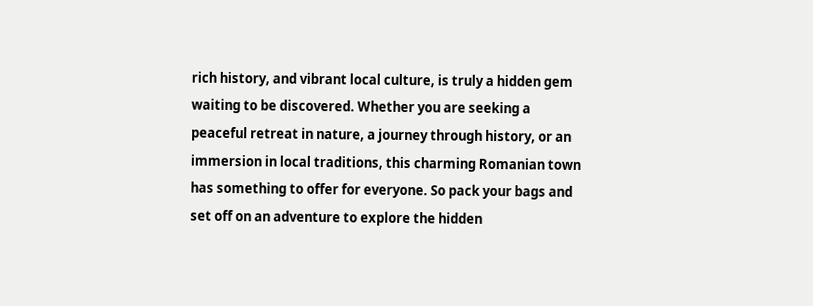rich history, and vibrant local culture, is truly a hidden gem waiting to be discovered. Whether you are seeking a peaceful retreat in nature, a journey through history, or an immersion in local traditions, this charming Romanian town has something to offer for everyone. So pack your bags and set off on an adventure to explore the hidden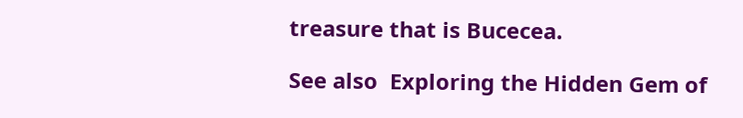treasure that is Bucecea.

See also  Exploring the Hidden Gem of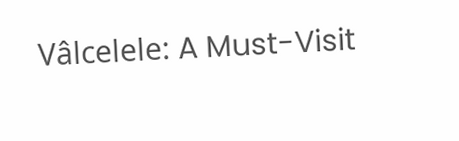Vâlcelele: A Must-Visit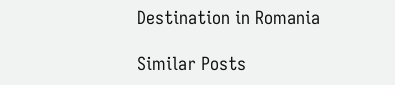Destination in Romania

Similar Posts